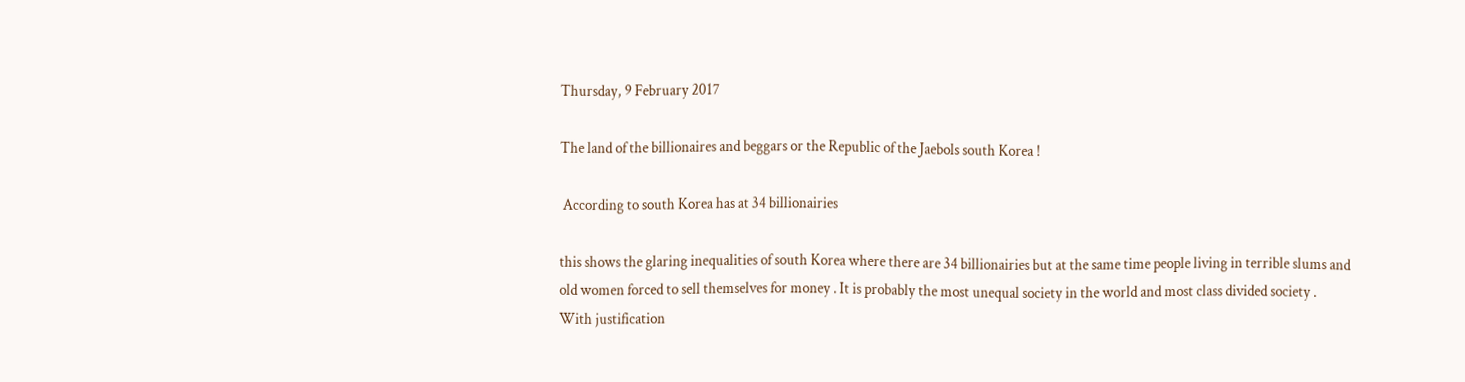Thursday, 9 February 2017

The land of the billionaires and beggars or the Republic of the Jaebols south Korea !

 According to south Korea has at 34 billionairies

this shows the glaring inequalities of south Korea where there are 34 billionairies but at the same time people living in terrible slums and old women forced to sell themselves for money . It is probably the most unequal society in the world and most class divided society .
With justification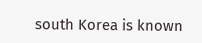south Korea is known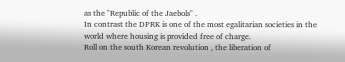as the "Republic of the Jaebols" .
In contrast the DPRK is one of the most egalitarian societies in the world where housing is provided free of charge.
Roll on the south Korean revolution , the liberation of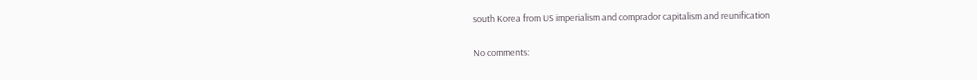south Korea from US imperialism and comprador capitalism and reunification

No comments: